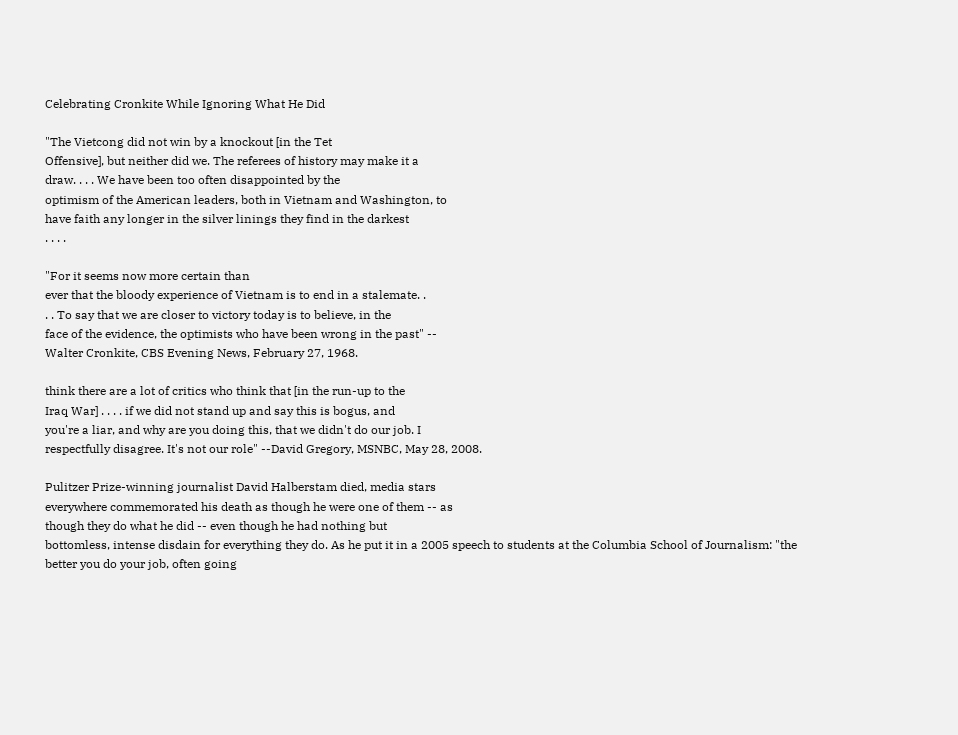Celebrating Cronkite While Ignoring What He Did

"The Vietcong did not win by a knockout [in the Tet
Offensive], but neither did we. The referees of history may make it a
draw. . . . We have been too often disappointed by the
optimism of the American leaders, both in Vietnam and Washington, to
have faith any longer in the silver linings they find in the darkest
. . . .

"For it seems now more certain than
ever that the bloody experience of Vietnam is to end in a stalemate. .
. . To say that we are closer to victory today is to believe, in the
face of the evidence, the optimists who have been wrong in the past" --
Walter Cronkite, CBS Evening News, February 27, 1968.

think there are a lot of critics who think that [in the run-up to the
Iraq War] . . . . if we did not stand up and say this is bogus, and
you're a liar, and why are you doing this, that we didn't do our job. I
respectfully disagree. It's not our role" --David Gregory, MSNBC, May 28, 2008.

Pulitzer Prize-winning journalist David Halberstam died, media stars
everywhere commemorated his death as though he were one of them -- as
though they do what he did -- even though he had nothing but
bottomless, intense disdain for everything they do. As he put it in a 2005 speech to students at the Columbia School of Journalism: "the
better you do your job, often going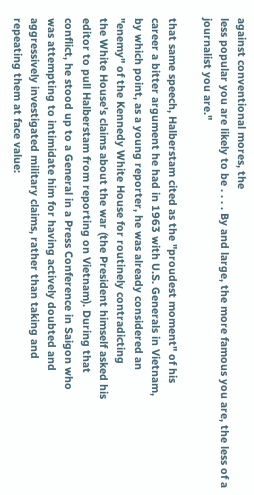against conventional mores, the
less popular you are likely to be . . . . By and large, the more famous you are, the less of a journalist you are."

that same speech, Halberstam cited as the "proudest moment" of his
career a bitter argument he had in 1963 with U.S. Generals in Vietnam,
by which point, as a young reporter, he was already considered an
"enemy" of the Kennedy White House for routinely contradicting
the White House's claims about the war (the President himself asked his
editor to pull Halberstam from reporting on Vietnam). During that
conflict, he stood up to a General in a Press Conference in Saigon who
was attempting to intimidate him for having actively doubted and
aggressively investigated military claims, rather than taking and
repeating them at face value: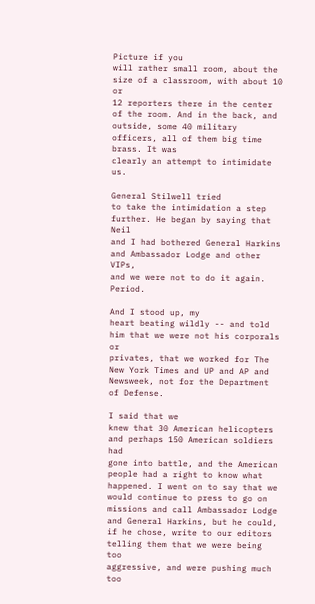Picture if you
will rather small room, about the size of a classroom, with about 10 or
12 reporters there in the center of the room. And in the back, and
outside, some 40 military officers, all of them big time brass. It was
clearly an attempt to intimidate us.

General Stilwell tried
to take the intimidation a step further. He began by saying that Neil
and I had bothered General Harkins and Ambassador Lodge and other VIPs,
and we were not to do it again. Period.

And I stood up, my
heart beating wildly -- and told him that we were not his corporals or
privates, that we worked for The New York Times and UP and AP and
Newsweek, not for the Department of Defense.

I said that we
knew that 30 American helicopters and perhaps 150 American soldiers had
gone into battle, and the American people had a right to know what
happened. I went on to say that we would continue to press to go on
missions and call Ambassador Lodge and General Harkins, but he could,
if he chose, write to our editors telling them that we were being too
aggressive, and were pushing much too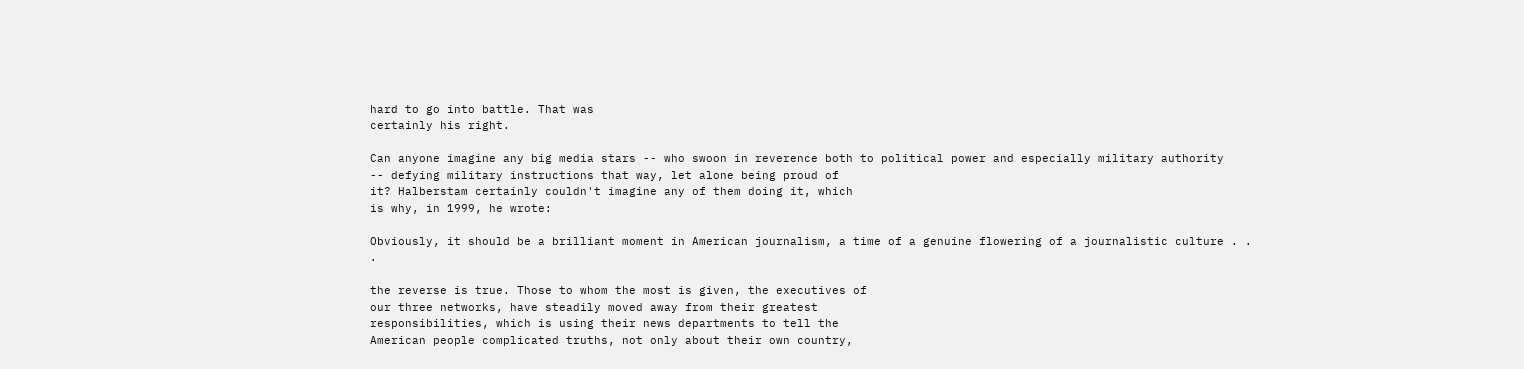hard to go into battle. That was
certainly his right.

Can anyone imagine any big media stars -- who swoon in reverence both to political power and especially military authority
-- defying military instructions that way, let alone being proud of
it? Halberstam certainly couldn't imagine any of them doing it, which
is why, in 1999, he wrote:

Obviously, it should be a brilliant moment in American journalism, a time of a genuine flowering of a journalistic culture . . .

the reverse is true. Those to whom the most is given, the executives of
our three networks, have steadily moved away from their greatest
responsibilities, which is using their news departments to tell the
American people complicated truths, not only about their own country,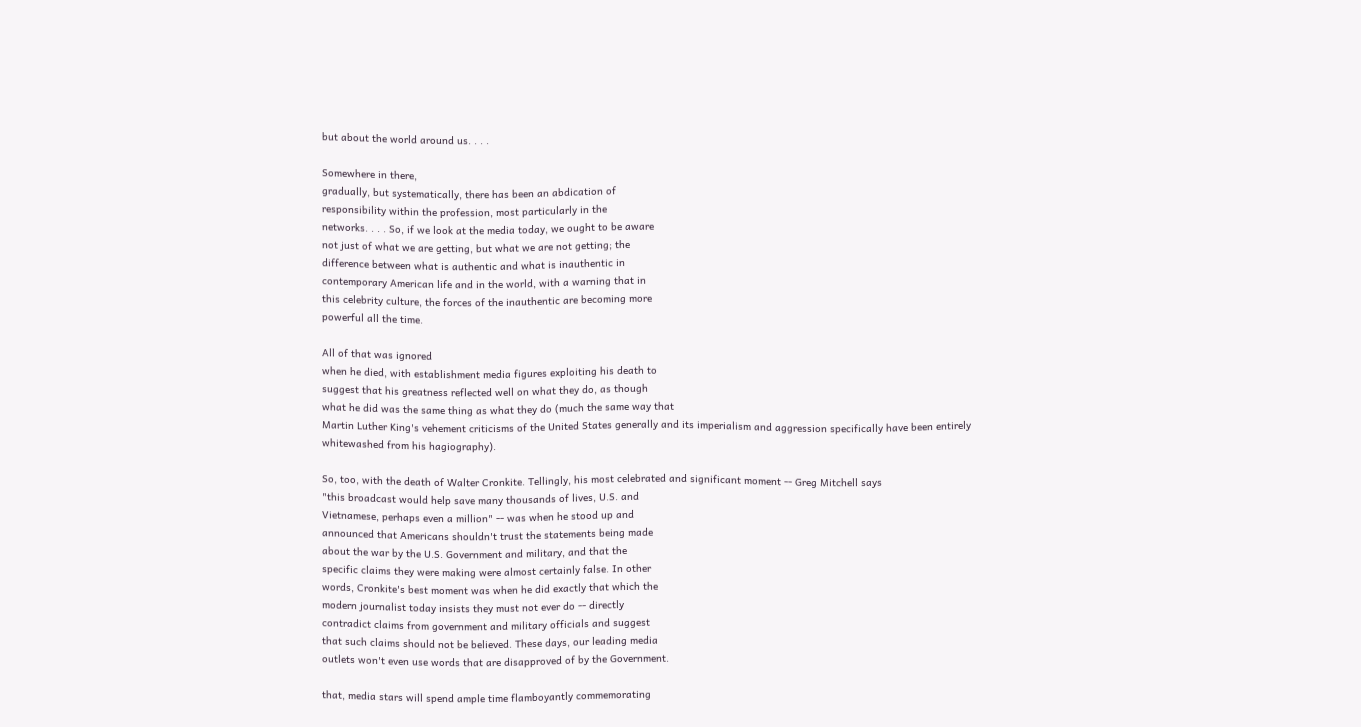but about the world around us. . . .

Somewhere in there,
gradually, but systematically, there has been an abdication of
responsibility within the profession, most particularly in the
networks. . . . So, if we look at the media today, we ought to be aware
not just of what we are getting, but what we are not getting; the
difference between what is authentic and what is inauthentic in
contemporary American life and in the world, with a warning that in
this celebrity culture, the forces of the inauthentic are becoming more
powerful all the time.

All of that was ignored
when he died, with establishment media figures exploiting his death to
suggest that his greatness reflected well on what they do, as though
what he did was the same thing as what they do (much the same way that
Martin Luther King's vehement criticisms of the United States generally and its imperialism and aggression specifically have been entirely whitewashed from his hagiography).

So, too, with the death of Walter Cronkite. Tellingly, his most celebrated and significant moment -- Greg Mitchell says
"this broadcast would help save many thousands of lives, U.S. and
Vietnamese, perhaps even a million" -- was when he stood up and
announced that Americans shouldn't trust the statements being made
about the war by the U.S. Government and military, and that the
specific claims they were making were almost certainly false. In other
words, Cronkite's best moment was when he did exactly that which the
modern journalist today insists they must not ever do -- directly
contradict claims from government and military officials and suggest
that such claims should not be believed. These days, our leading media
outlets won't even use words that are disapproved of by the Government.

that, media stars will spend ample time flamboyantly commemorating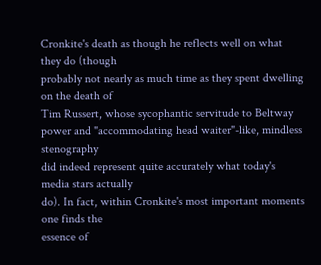Cronkite's death as though he reflects well on what they do (though
probably not nearly as much time as they spent dwelling on the death of
Tim Russert, whose sycophantic servitude to Beltway power and "accommodating head waiter"-like, mindless stenography
did indeed represent quite accurately what today's media stars actually
do). In fact, within Cronkite's most important moments one finds the
essence of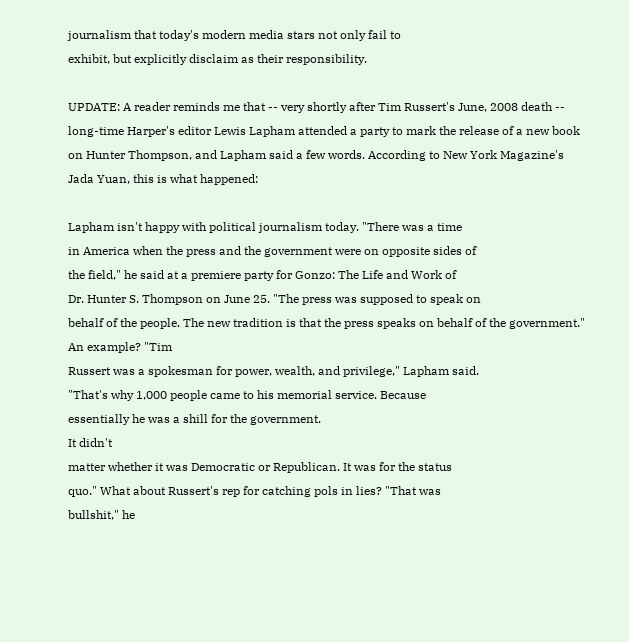journalism that today's modern media stars not only fail to
exhibit, but explicitly disclaim as their responsibility.

UPDATE: A reader reminds me that -- very shortly after Tim Russert's June, 2008 death -- long-time Harper's editor Lewis Lapham attended a party to mark the release of a new book on Hunter Thompson, and Lapham said a few words. According to New York Magazine's Jada Yuan, this is what happened:

Lapham isn't happy with political journalism today. "There was a time
in America when the press and the government were on opposite sides of
the field," he said at a premiere party for Gonzo: The Life and Work of
Dr. Hunter S. Thompson on June 25. "The press was supposed to speak on
behalf of the people. The new tradition is that the press speaks on behalf of the government." An example? "Tim
Russert was a spokesman for power, wealth, and privilege," Lapham said.
"That's why 1,000 people came to his memorial service. Because
essentially he was a shill for the government.
It didn't
matter whether it was Democratic or Republican. It was for the status
quo." What about Russert's rep for catching pols in lies? "That was
bullshit," he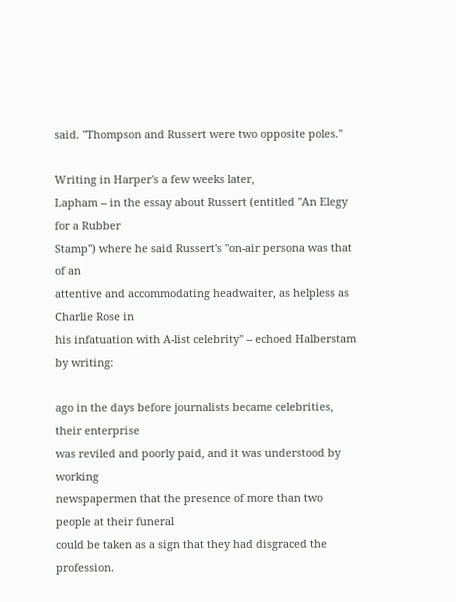said. "Thompson and Russert were two opposite poles."

Writing in Harper's a few weeks later,
Lapham -- in the essay about Russert (entitled "An Elegy for a Rubber
Stamp") where he said Russert's "on-air persona was that of an
attentive and accommodating headwaiter, as helpless as Charlie Rose in
his infatuation with A-list celebrity" -- echoed Halberstam by writing:

ago in the days before journalists became celebrities, their enterprise
was reviled and poorly paid, and it was understood by working
newspapermen that the presence of more than two people at their funeral
could be taken as a sign that they had disgraced the profession.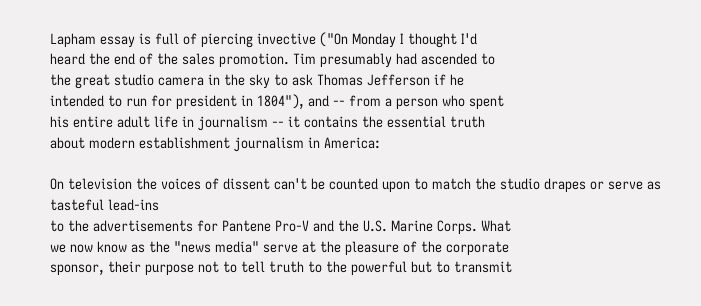Lapham essay is full of piercing invective ("On Monday I thought I'd
heard the end of the sales promotion. Tim presumably had ascended to
the great studio camera in the sky to ask Thomas Jefferson if he
intended to run for president in 1804"), and -- from a person who spent
his entire adult life in journalism -- it contains the essential truth
about modern establishment journalism in America:

On television the voices of dissent can't be counted upon to match the studio drapes or serve as tasteful lead-ins
to the advertisements for Pantene Pro-V and the U.S. Marine Corps. What
we now know as the "news media" serve at the pleasure of the corporate
sponsor, their purpose not to tell truth to the powerful but to transmit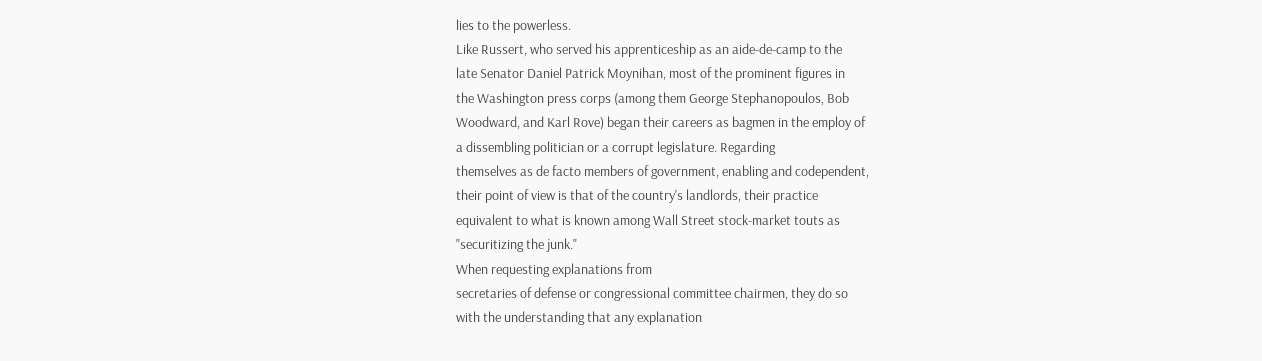lies to the powerless.
Like Russert, who served his apprenticeship as an aide-de-camp to the
late Senator Daniel Patrick Moynihan, most of the prominent figures in
the Washington press corps (among them George Stephanopoulos, Bob
Woodward, and Karl Rove) began their careers as bagmen in the employ of
a dissembling politician or a corrupt legislature. Regarding
themselves as de facto members of government, enabling and codependent,
their point of view is that of the country's landlords, their practice
equivalent to what is known among Wall Street stock-market touts as
"securitizing the junk."
When requesting explanations from
secretaries of defense or congressional committee chairmen, they do so
with the understanding that any explanation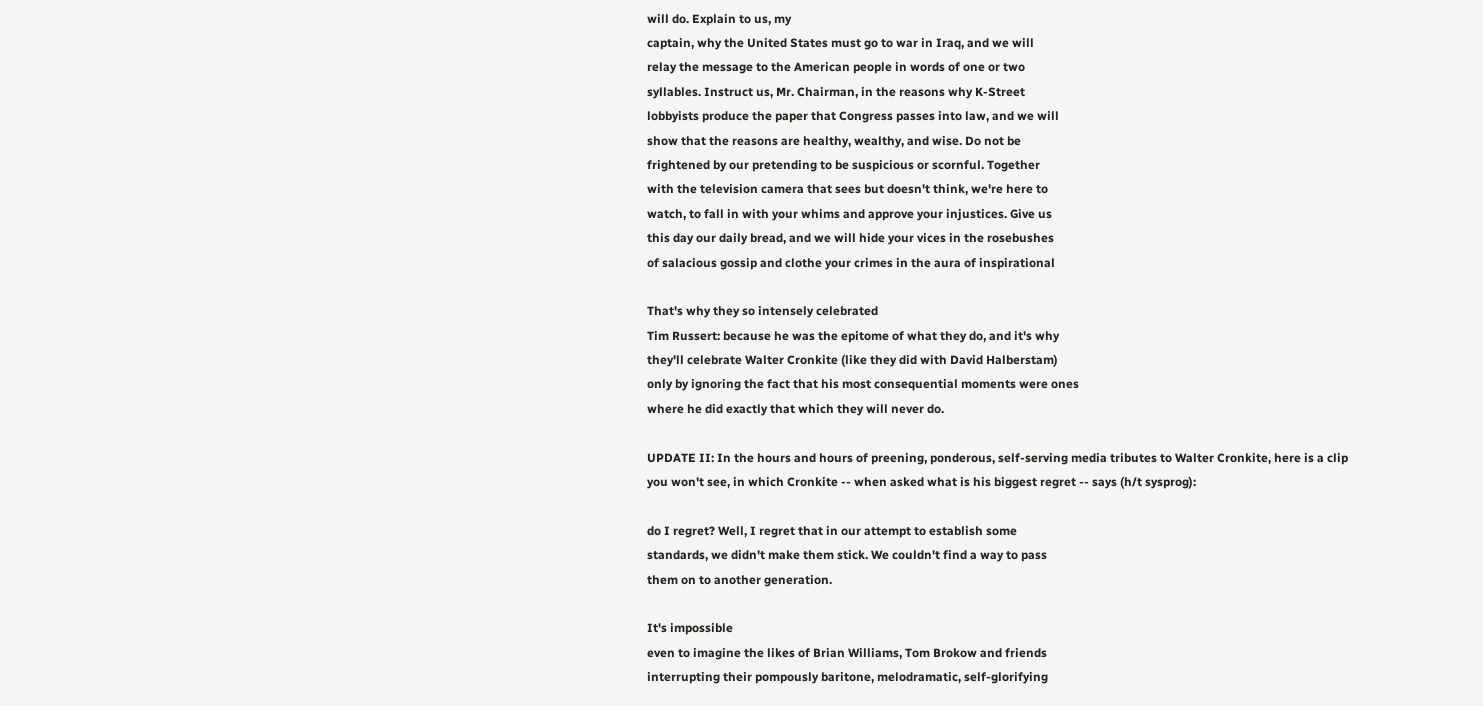will do. Explain to us, my
captain, why the United States must go to war in Iraq, and we will
relay the message to the American people in words of one or two
syllables. Instruct us, Mr. Chairman, in the reasons why K-Street
lobbyists produce the paper that Congress passes into law, and we will
show that the reasons are healthy, wealthy, and wise. Do not be
frightened by our pretending to be suspicious or scornful. Together
with the television camera that sees but doesn't think, we're here to
watch, to fall in with your whims and approve your injustices. Give us
this day our daily bread, and we will hide your vices in the rosebushes
of salacious gossip and clothe your crimes in the aura of inspirational

That's why they so intensely celebrated
Tim Russert: because he was the epitome of what they do, and it's why
they'll celebrate Walter Cronkite (like they did with David Halberstam)
only by ignoring the fact that his most consequential moments were ones
where he did exactly that which they will never do.

UPDATE II: In the hours and hours of preening, ponderous, self-serving media tributes to Walter Cronkite, here is a clip you won't see, in which Cronkite -- when asked what is his biggest regret -- says (h/t sysprog):

do I regret? Well, I regret that in our attempt to establish some
standards, we didn't make them stick. We couldn't find a way to pass
them on to another generation.

It's impossible
even to imagine the likes of Brian Williams, Tom Brokow and friends
interrupting their pompously baritone, melodramatic, self-glorifying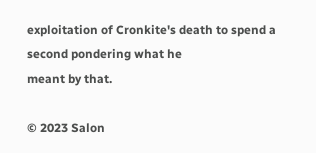exploitation of Cronkite's death to spend a second pondering what he
meant by that.

© 2023 Salon